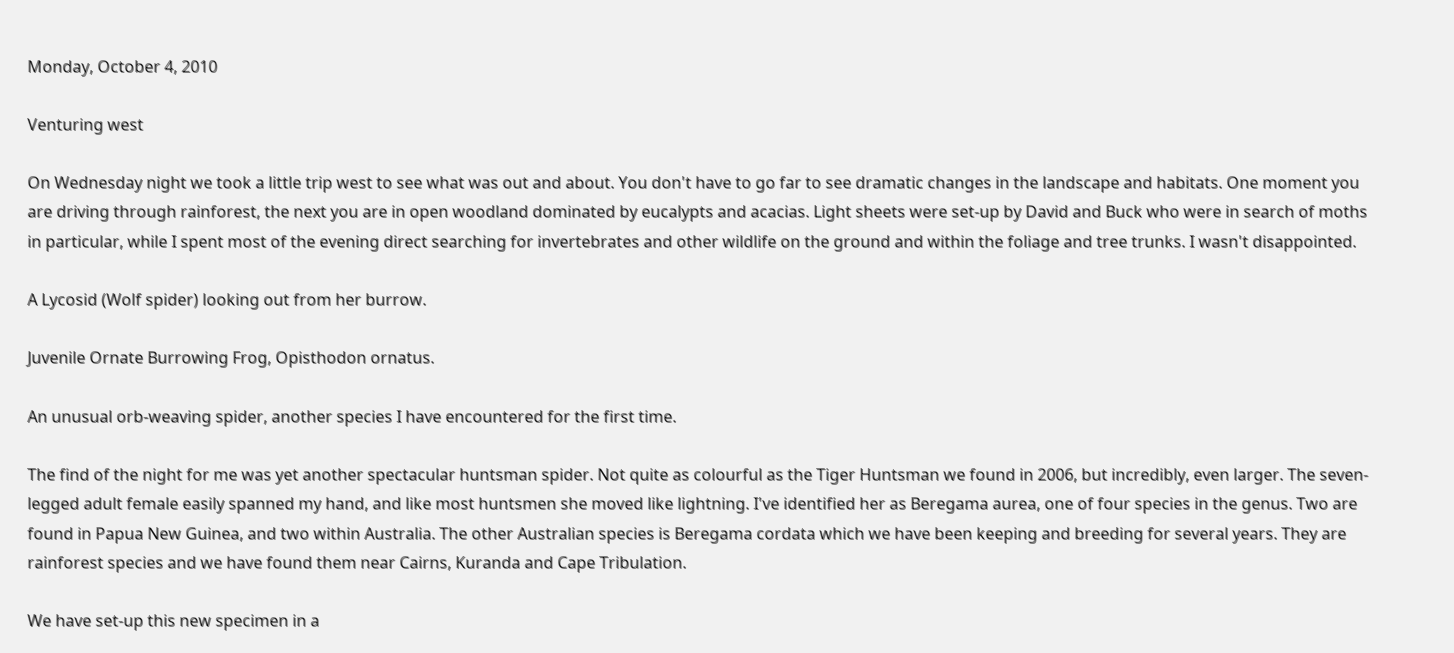Monday, October 4, 2010

Venturing west

On Wednesday night we took a little trip west to see what was out and about. You don't have to go far to see dramatic changes in the landscape and habitats. One moment you are driving through rainforest, the next you are in open woodland dominated by eucalypts and acacias. Light sheets were set-up by David and Buck who were in search of moths in particular, while I spent most of the evening direct searching for invertebrates and other wildlife on the ground and within the foliage and tree trunks. I wasn't disappointed.

A Lycosid (Wolf spider) looking out from her burrow.

Juvenile Ornate Burrowing Frog, Opisthodon ornatus.

An unusual orb-weaving spider, another species I have encountered for the first time.

The find of the night for me was yet another spectacular huntsman spider. Not quite as colourful as the Tiger Huntsman we found in 2006, but incredibly, even larger. The seven-legged adult female easily spanned my hand, and like most huntsmen she moved like lightning. I've identified her as Beregama aurea, one of four species in the genus. Two are found in Papua New Guinea, and two within Australia. The other Australian species is Beregama cordata which we have been keeping and breeding for several years. They are rainforest species and we have found them near Cairns, Kuranda and Cape Tribulation.

We have set-up this new specimen in a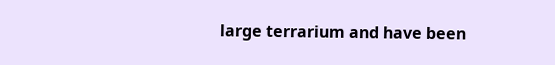large terrarium and have been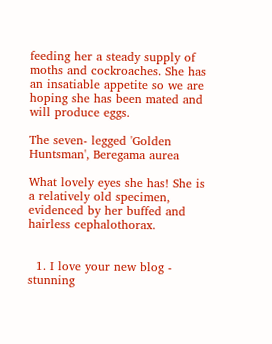feeding her a steady supply of moths and cockroaches. She has an insatiable appetite so we are hoping she has been mated and will produce eggs.

The seven- legged 'Golden Huntsman', Beregama aurea

What lovely eyes she has! She is a relatively old specimen, evidenced by her buffed and hairless cephalothorax.


  1. I love your new blog - stunning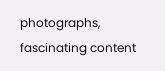photographs, fascinating content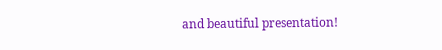and beautiful presentation!